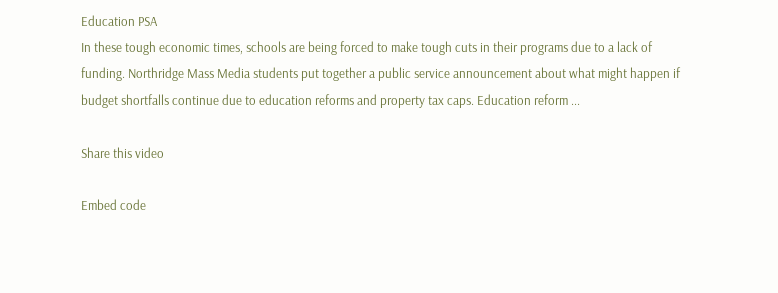Education PSA
In these tough economic times, schools are being forced to make tough cuts in their programs due to a lack of funding. Northridge Mass Media students put together a public service announcement about what might happen if budget shortfalls continue due to education reforms and property tax caps. Education reform ...

Share this video

Embed code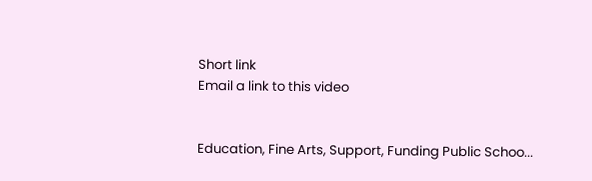Short link
Email a link to this video


Education, Fine Arts, Support, Funding Public Schoo...